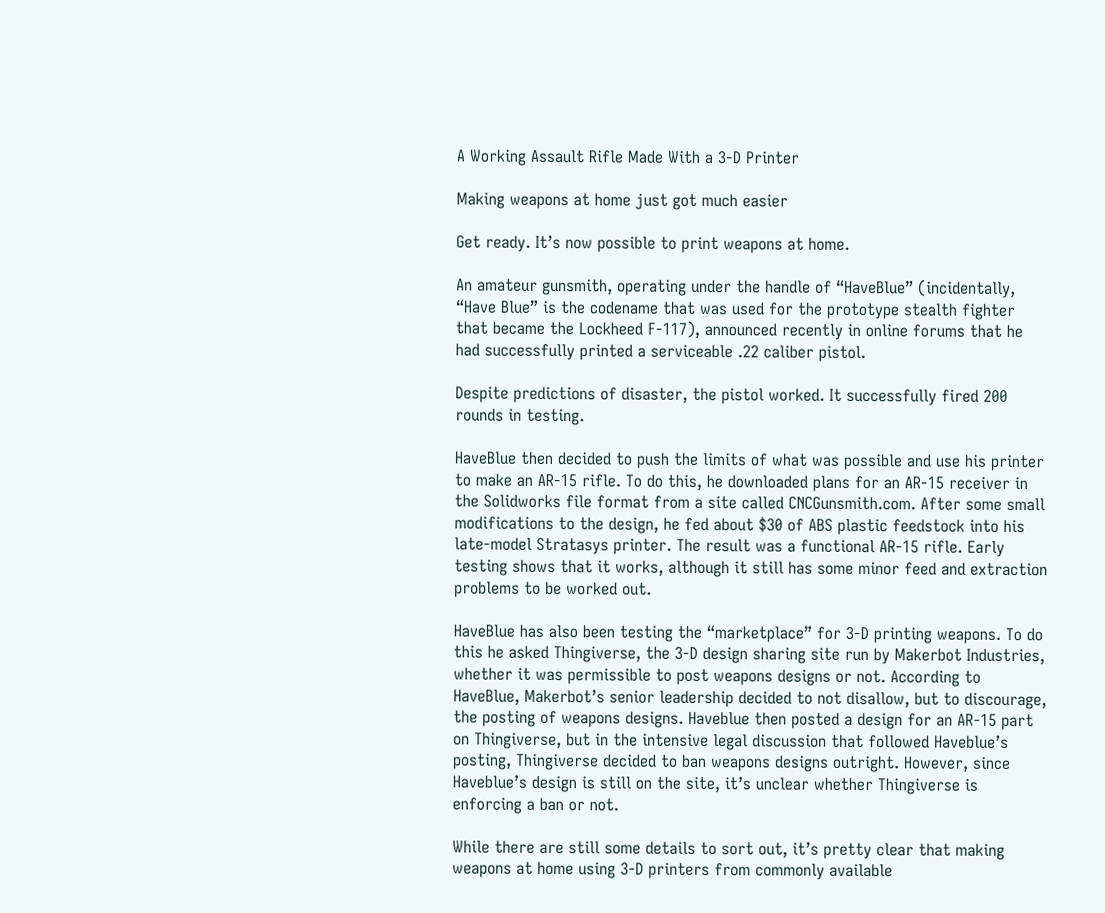A Working Assault Rifle Made With a 3-D Printer

Making weapons at home just got much easier

Get ready. It’s now possible to print weapons at home.

An amateur gunsmith, operating under the handle of “HaveBlue” (incidentally, “Have Blue” is the codename that was used for the prototype stealth fighter that became the Lockheed F-117), announced recently in online forums that he had successfully printed a serviceable .22 caliber pistol.

Despite predictions of disaster, the pistol worked. It successfully fired 200 rounds in testing.

HaveBlue then decided to push the limits of what was possible and use his printer to make an AR-15 rifle. To do this, he downloaded plans for an AR-15 receiver in the Solidworks file format from a site called CNCGunsmith.com. After some small modifications to the design, he fed about $30 of ABS plastic feedstock into his late-model Stratasys printer. The result was a functional AR-15 rifle. Early testing shows that it works, although it still has some minor feed and extraction problems to be worked out.

HaveBlue has also been testing the “marketplace” for 3-D printing weapons. To do this he asked Thingiverse, the 3-D design sharing site run by Makerbot Industries, whether it was permissible to post weapons designs or not. According to HaveBlue, Makerbot’s senior leadership decided to not disallow, but to discourage, the posting of weapons designs. Haveblue then posted a design for an AR-15 part on Thingiverse, but in the intensive legal discussion that followed Haveblue’s posting, Thingiverse decided to ban weapons designs outright. However, since Haveblue’s design is still on the site, it’s unclear whether Thingiverse is enforcing a ban or not.

While there are still some details to sort out, it’s pretty clear that making weapons at home using 3-D printers from commonly available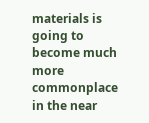materials is going to become much more commonplace in the near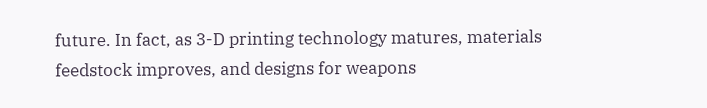future. In fact, as 3-D printing technology matures, materials feedstock improves, and designs for weapons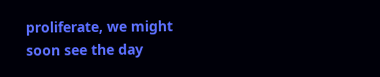proliferate, we might soon see the day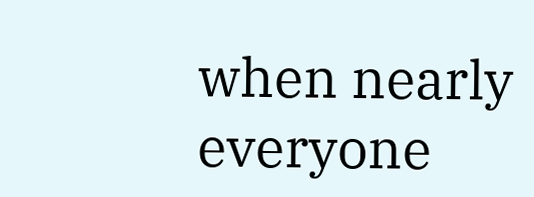when nearly everyone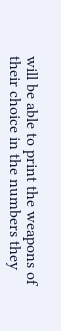will be able to print the weapons of their choice in the numbers they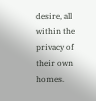desire, all within the privacy of their own homes.